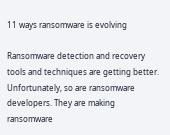11 ways ransomware is evolving

Ransomware detection and recovery tools and techniques are getting better. Unfortunately, so are ransomware developers. They are making ransomware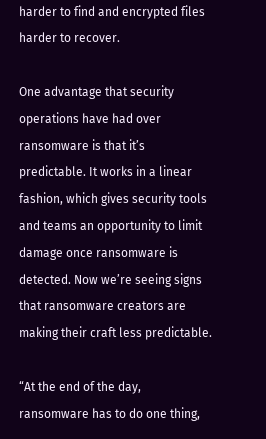harder to find and encrypted files harder to recover.

One advantage that security operations have had over ransomware is that it’s predictable. It works in a linear fashion, which gives security tools and teams an opportunity to limit damage once ransomware is detected. Now we’re seeing signs that ransomware creators are making their craft less predictable.

“At the end of the day, ransomware has to do one thing,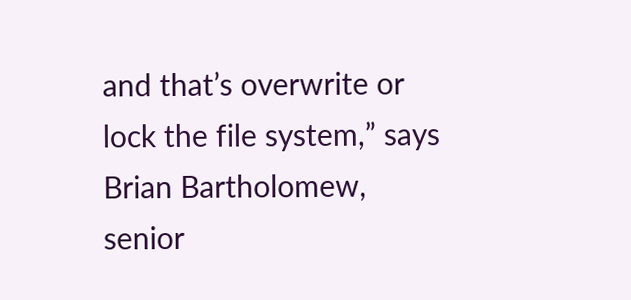and that’s overwrite or lock the file system,” says Brian Bartholomew, senior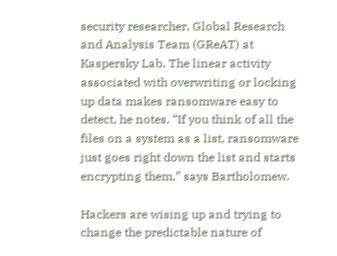security researcher, Global Research and Analysis Team (GReAT) at Kaspersky Lab. The linear activity associated with overwriting or locking up data makes ransomware easy to detect, he notes. “If you think of all the files on a system as a list, ransomware just goes right down the list and starts encrypting them,” says Bartholomew.

Hackers are wising up and trying to change the predictable nature of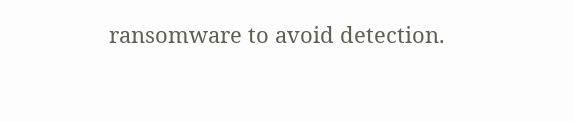ransomware to avoid detection.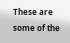These are some of the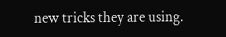new tricks they are using.